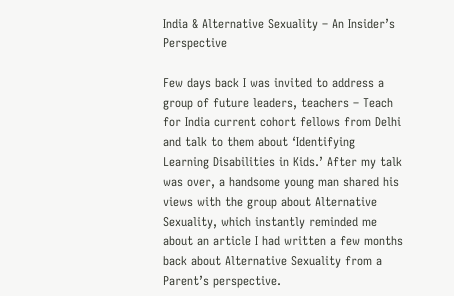India & Alternative Sexuality – An Insider’s Perspective

Few days back I was invited to address a group of future leaders, teachers – Teach for India current cohort fellows from Delhi and talk to them about ‘Identifying Learning Disabilities in Kids.’ After my talk was over, a handsome young man shared his views with the group about Alternative Sexuality, which instantly reminded me about an article I had written a few months back about Alternative Sexuality from a Parent’s perspective.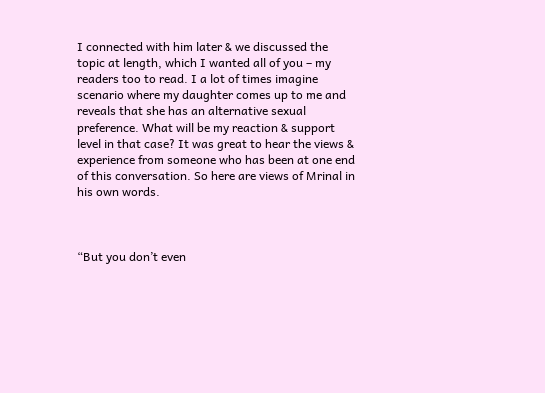I connected with him later & we discussed the topic at length, which I wanted all of you – my readers too to read. I a lot of times imagine scenario where my daughter comes up to me and reveals that she has an alternative sexual preference. What will be my reaction & support level in that case? It was great to hear the views & experience from someone who has been at one end of this conversation. So here are views of Mrinal in his own words.



“But you don’t even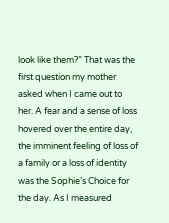look like them?” That was the first question my mother asked when I came out to her. A fear and a sense of loss hovered over the entire day, the imminent feeling of loss of a family or a loss of identity was the Sophie’s Choice for the day. As I measured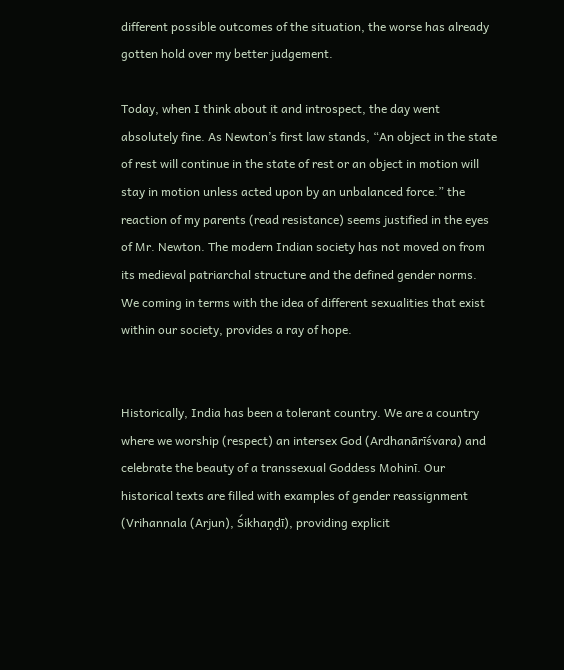different possible outcomes of the situation, the worse has already gotten hold over my better judgement.

Today, when I think about it and introspect, the day went absolutely fine. As Newton’s first law stands, “An object in the state of rest will continue in the state of rest or an object in motion will stay in motion unless acted upon by an unbalanced force.” the reaction of my parents (read resistance) seems justified in the eyes of Mr. Newton. The modern Indian society has not moved on from its medieval patriarchal structure and the defined gender norms. We coming in terms with the idea of different sexualities that exist within our society, provides a ray of hope.


Historically, India has been a tolerant country. We are a country where we worship (respect) an intersex God (Ardhanārīśvara) and celebrate the beauty of a transsexual Goddess Mohinī. Our historical texts are filled with examples of gender reassignment (Vrihannala (Arjun), Śikhaṇḍī), providing explicit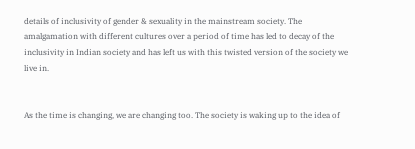details of inclusivity of gender & sexuality in the mainstream society. The amalgamation with different cultures over a period of time has led to decay of the inclusivity in Indian society and has left us with this twisted version of the society we live in.


As the time is changing, we are changing too. The society is waking up to the idea of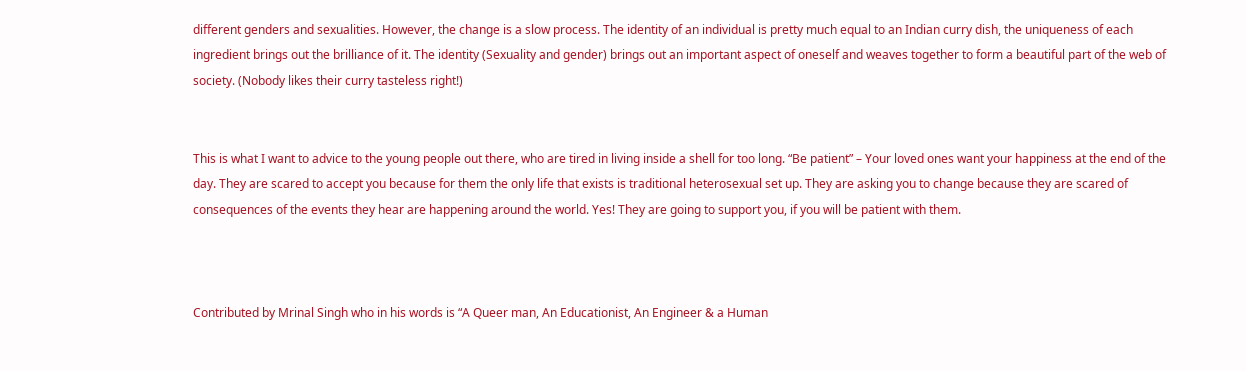different genders and sexualities. However, the change is a slow process. The identity of an individual is pretty much equal to an Indian curry dish, the uniqueness of each ingredient brings out the brilliance of it. The identity (Sexuality and gender) brings out an important aspect of oneself and weaves together to form a beautiful part of the web of society. (Nobody likes their curry tasteless right!)


This is what I want to advice to the young people out there, who are tired in living inside a shell for too long. “Be patient” – Your loved ones want your happiness at the end of the day. They are scared to accept you because for them the only life that exists is traditional heterosexual set up. They are asking you to change because they are scared of consequences of the events they hear are happening around the world. Yes! They are going to support you, if you will be patient with them.



Contributed by Mrinal Singh who in his words is “A Queer man, An Educationist, An Engineer & a Human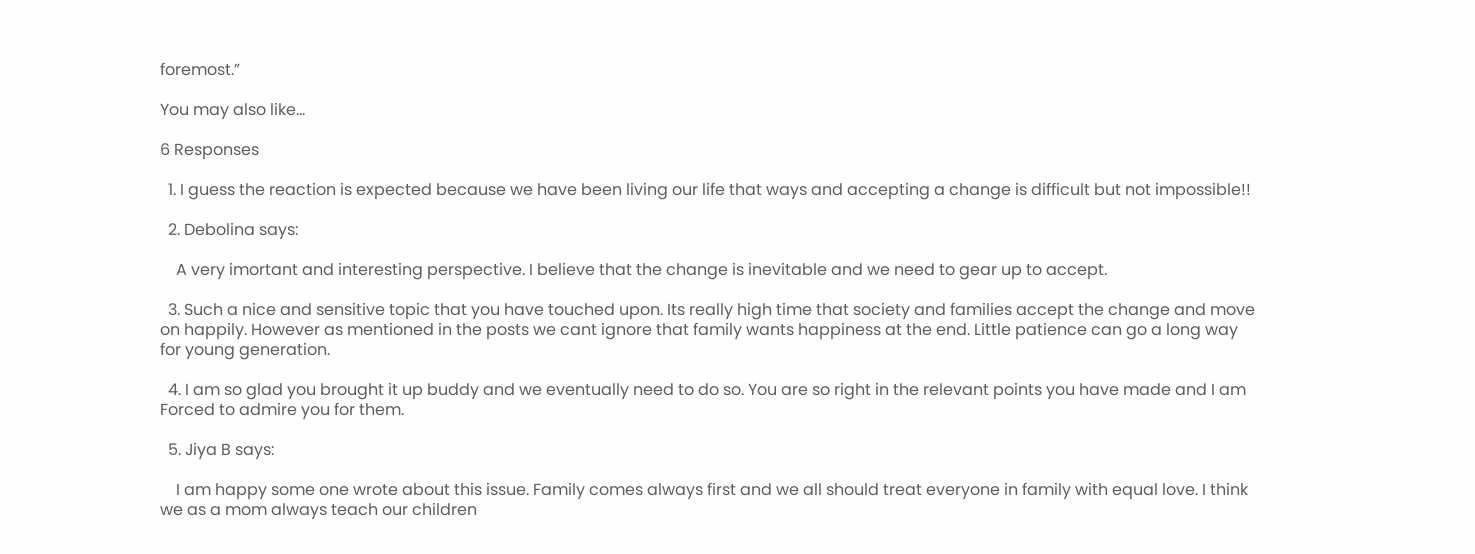foremost.”

You may also like...

6 Responses

  1. I guess the reaction is expected because we have been living our life that ways and accepting a change is difficult but not impossible!!

  2. Debolina says:

    A very imortant and interesting perspective. I believe that the change is inevitable and we need to gear up to accept.

  3. Such a nice and sensitive topic that you have touched upon. Its really high time that society and families accept the change and move on happily. However as mentioned in the posts we cant ignore that family wants happiness at the end. Little patience can go a long way for young generation.

  4. I am so glad you brought it up buddy and we eventually need to do so. You are so right in the relevant points you have made and I am Forced to admire you for them.

  5. Jiya B says:

    I am happy some one wrote about this issue. Family comes always first and we all should treat everyone in family with equal love. I think we as a mom always teach our children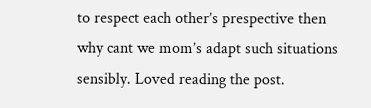to respect each other’s prespective then why cant we mom’s adapt such situations sensibly. Loved reading the post.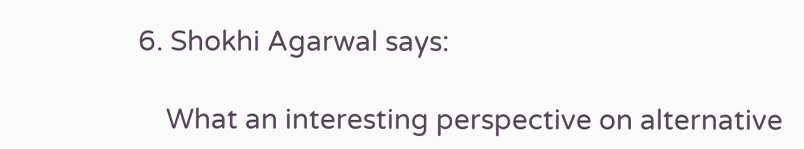6. Shokhi Agarwal says:

    What an interesting perspective on alternative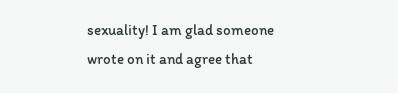sexuality! I am glad someone wrote on it and agree that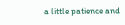a little patience and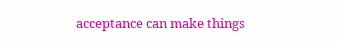acceptance can make things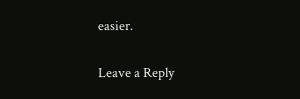easier.

Leave a Reply